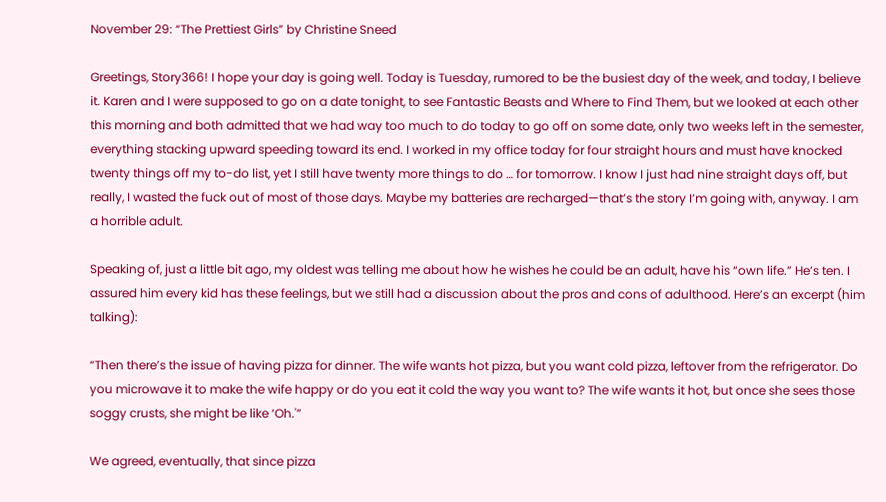November 29: “The Prettiest Girls” by Christine Sneed

Greetings, Story366! I hope your day is going well. Today is Tuesday, rumored to be the busiest day of the week, and today, I believe it. Karen and I were supposed to go on a date tonight, to see Fantastic Beasts and Where to Find Them, but we looked at each other this morning and both admitted that we had way too much to do today to go off on some date, only two weeks left in the semester, everything stacking upward speeding toward its end. I worked in my office today for four straight hours and must have knocked twenty things off my to-do list, yet I still have twenty more things to do … for tomorrow. I know I just had nine straight days off, but really, I wasted the fuck out of most of those days. Maybe my batteries are recharged—that’s the story I’m going with, anyway. I am a horrible adult.

Speaking of, just a little bit ago, my oldest was telling me about how he wishes he could be an adult, have his “own life.” He’s ten. I assured him every kid has these feelings, but we still had a discussion about the pros and cons of adulthood. Here’s an excerpt (him talking):

“Then there’s the issue of having pizza for dinner. The wife wants hot pizza, but you want cold pizza, leftover from the refrigerator. Do you microwave it to make the wife happy or do you eat it cold the way you want to? The wife wants it hot, but once she sees those soggy crusts, she might be like ‘Oh.'”

We agreed, eventually, that since pizza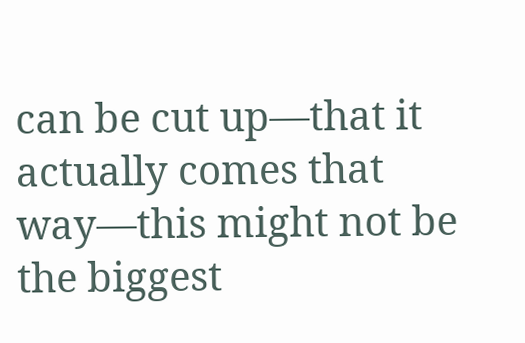can be cut up—that it actually comes that way—this might not be the biggest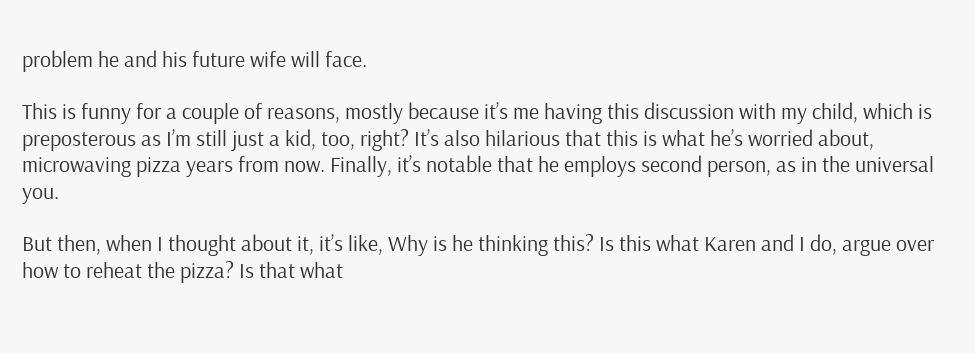problem he and his future wife will face.

This is funny for a couple of reasons, mostly because it’s me having this discussion with my child, which is preposterous as I’m still just a kid, too, right? It’s also hilarious that this is what he’s worried about, microwaving pizza years from now. Finally, it’s notable that he employs second person, as in the universal you.

But then, when I thought about it, it’s like, Why is he thinking this? Is this what Karen and I do, argue over how to reheat the pizza? Is that what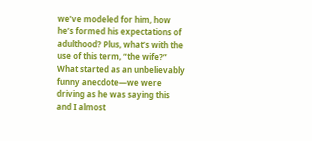we’ve modeled for him, how he’s formed his expectations of adulthood? Plus, what’s with the use of this term, “the wife?” What started as an unbelievably funny anecdote—we were driving as he was saying this and I almost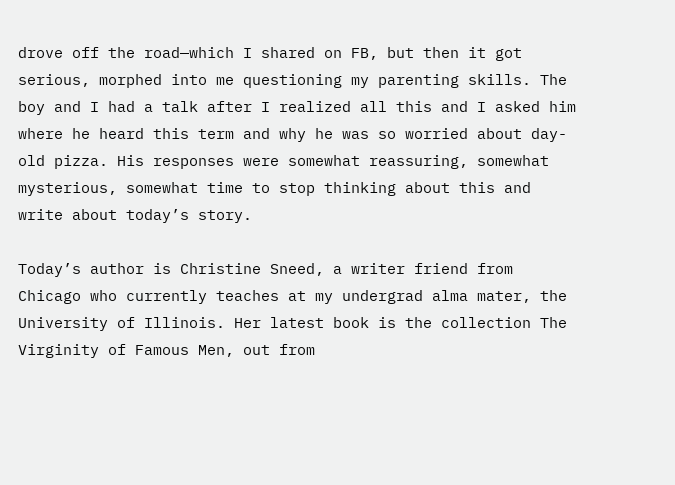drove off the road—which I shared on FB, but then it got serious, morphed into me questioning my parenting skills. The boy and I had a talk after I realized all this and I asked him where he heard this term and why he was so worried about day-old pizza. His responses were somewhat reassuring, somewhat mysterious, somewhat time to stop thinking about this and write about today’s story.

Today’s author is Christine Sneed, a writer friend from Chicago who currently teaches at my undergrad alma mater, the University of Illinois. Her latest book is the collection The Virginity of Famous Men, out from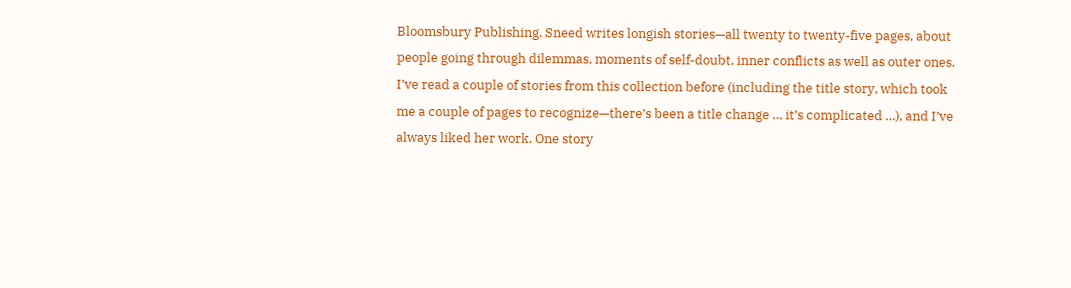Bloomsbury Publishing. Sneed writes longish stories—all twenty to twenty-five pages, about people going through dilemmas, moments of self-doubt, inner conflicts as well as outer ones. I’ve read a couple of stories from this collection before (including the title story, which took me a couple of pages to recognize—there’s been a title change … it’s complicated …), and I’ve always liked her work. One story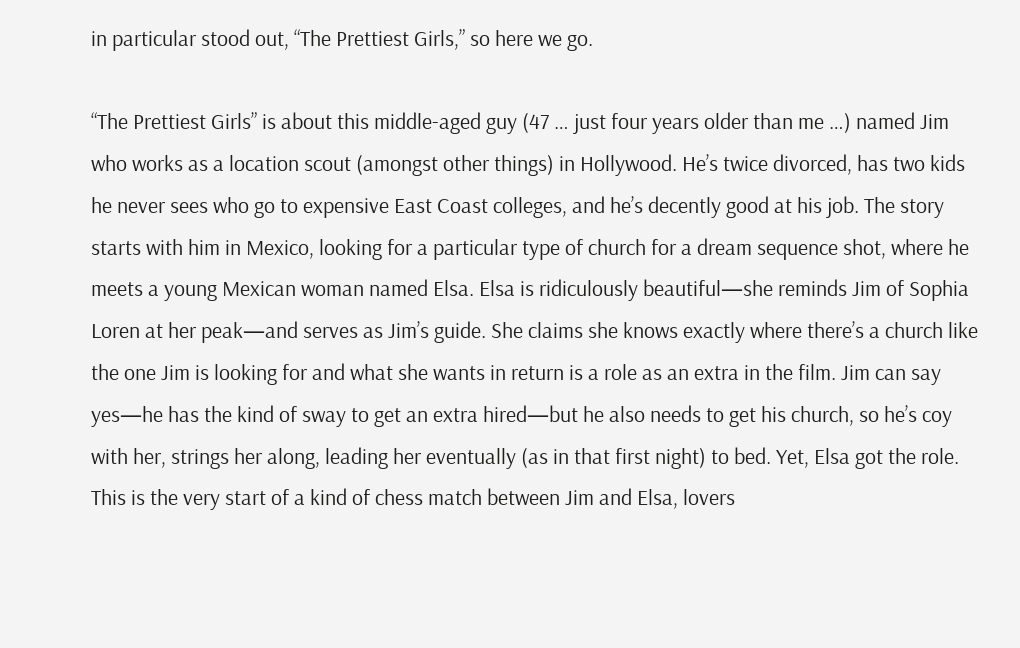in particular stood out, “The Prettiest Girls,” so here we go.

“The Prettiest Girls” is about this middle-aged guy (47 … just four years older than me …) named Jim who works as a location scout (amongst other things) in Hollywood. He’s twice divorced, has two kids he never sees who go to expensive East Coast colleges, and he’s decently good at his job. The story starts with him in Mexico, looking for a particular type of church for a dream sequence shot, where he meets a young Mexican woman named Elsa. Elsa is ridiculously beautiful—she reminds Jim of Sophia Loren at her peak—and serves as Jim’s guide. She claims she knows exactly where there’s a church like the one Jim is looking for and what she wants in return is a role as an extra in the film. Jim can say yes—he has the kind of sway to get an extra hired—but he also needs to get his church, so he’s coy with her, strings her along, leading her eventually (as in that first night) to bed. Yet, Elsa got the role. This is the very start of a kind of chess match between Jim and Elsa, lovers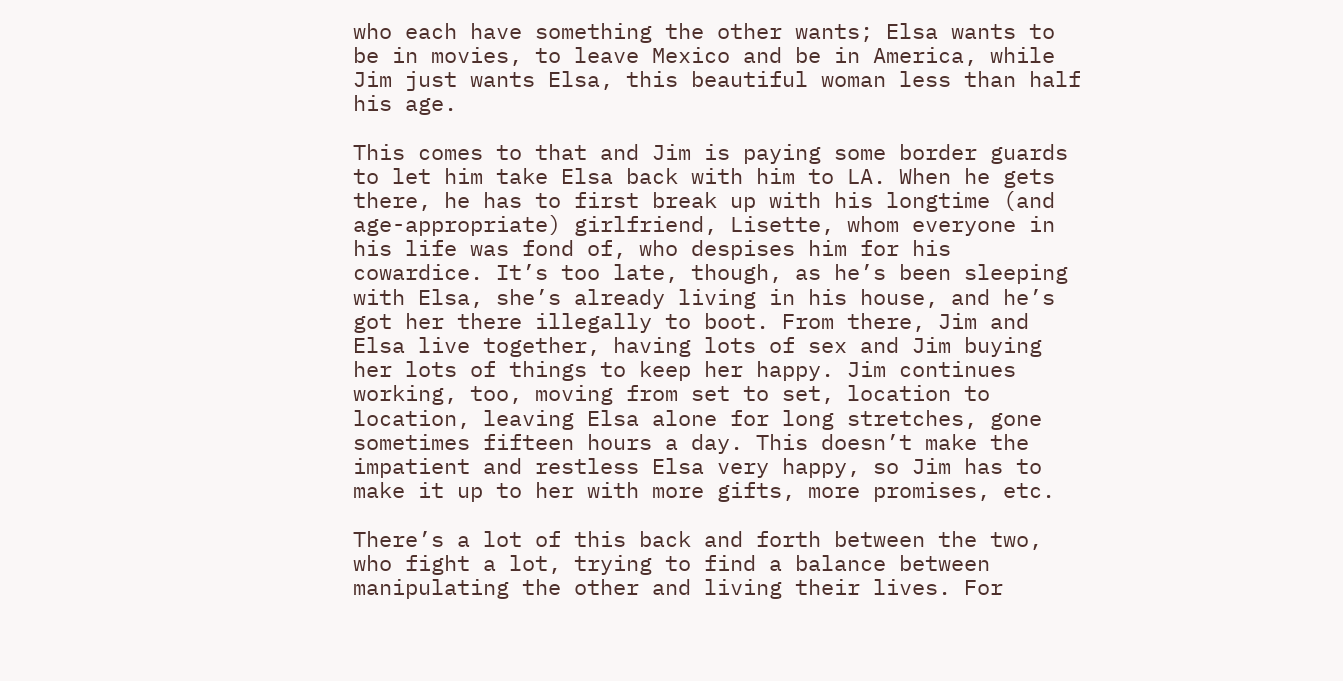who each have something the other wants; Elsa wants to be in movies, to leave Mexico and be in America, while Jim just wants Elsa, this beautiful woman less than half his age.

This comes to that and Jim is paying some border guards to let him take Elsa back with him to LA. When he gets there, he has to first break up with his longtime (and age-appropriate) girlfriend, Lisette, whom everyone in his life was fond of, who despises him for his cowardice. It’s too late, though, as he’s been sleeping with Elsa, she’s already living in his house, and he’s got her there illegally to boot. From there, Jim and Elsa live together, having lots of sex and Jim buying her lots of things to keep her happy. Jim continues working, too, moving from set to set, location to location, leaving Elsa alone for long stretches, gone sometimes fifteen hours a day. This doesn’t make the impatient and restless Elsa very happy, so Jim has to make it up to her with more gifts, more promises, etc.

There’s a lot of this back and forth between the two, who fight a lot, trying to find a balance between manipulating the other and living their lives. For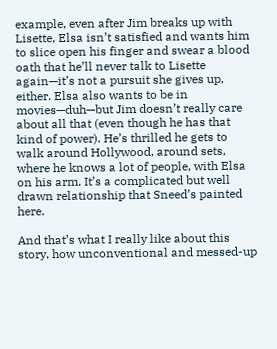example, even after Jim breaks up with Lisette, Elsa isn’t satisfied and wants him to slice open his finger and swear a blood oath that he’ll never talk to Lisette again—it’s not a pursuit she gives up, either. Elsa also wants to be in movies—duh—but Jim doesn’t really care about all that (even though he has that kind of power). He’s thrilled he gets to walk around Hollywood, around sets, where he knows a lot of people, with Elsa on his arm. It’s a complicated but well drawn relationship that Sneed’s painted here.

And that’s what I really like about this story, how unconventional and messed-up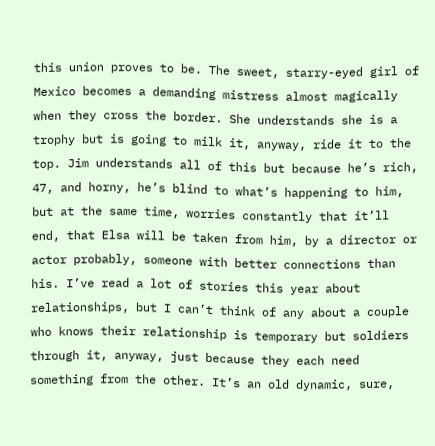this union proves to be. The sweet, starry-eyed girl of Mexico becomes a demanding mistress almost magically when they cross the border. She understands she is a trophy but is going to milk it, anyway, ride it to the top. Jim understands all of this but because he’s rich, 47, and horny, he’s blind to what’s happening to him, but at the same time, worries constantly that it’ll end, that Elsa will be taken from him, by a director or actor probably, someone with better connections than his. I’ve read a lot of stories this year about relationships, but I can’t think of any about a couple who knows their relationship is temporary but soldiers through it, anyway, just because they each need something from the other. It’s an old dynamic, sure,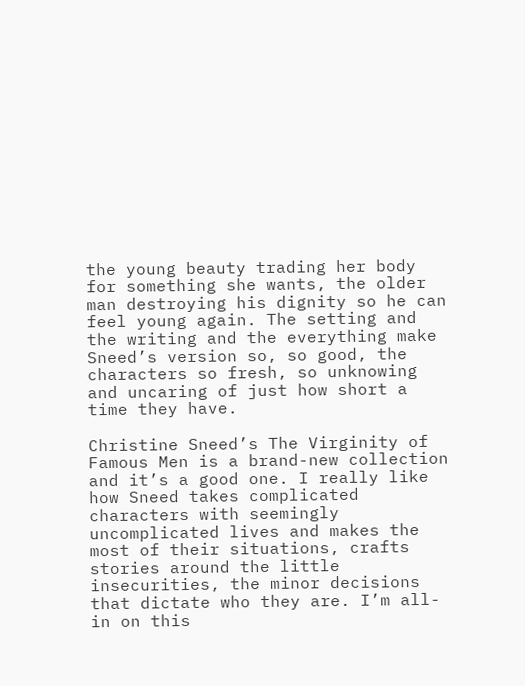the young beauty trading her body for something she wants, the older man destroying his dignity so he can feel young again. The setting and the writing and the everything make Sneed’s version so, so good, the characters so fresh, so unknowing and uncaring of just how short a time they have.

Christine Sneed’s The Virginity of Famous Men is a brand-new collection and it’s a good one. I really like how Sneed takes complicated characters with seemingly uncomplicated lives and makes the most of their situations, crafts stories around the little insecurities, the minor decisions that dictate who they are. I’m all-in on this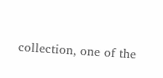collection, one of the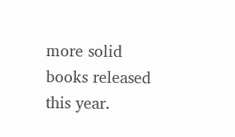more solid books released this year.